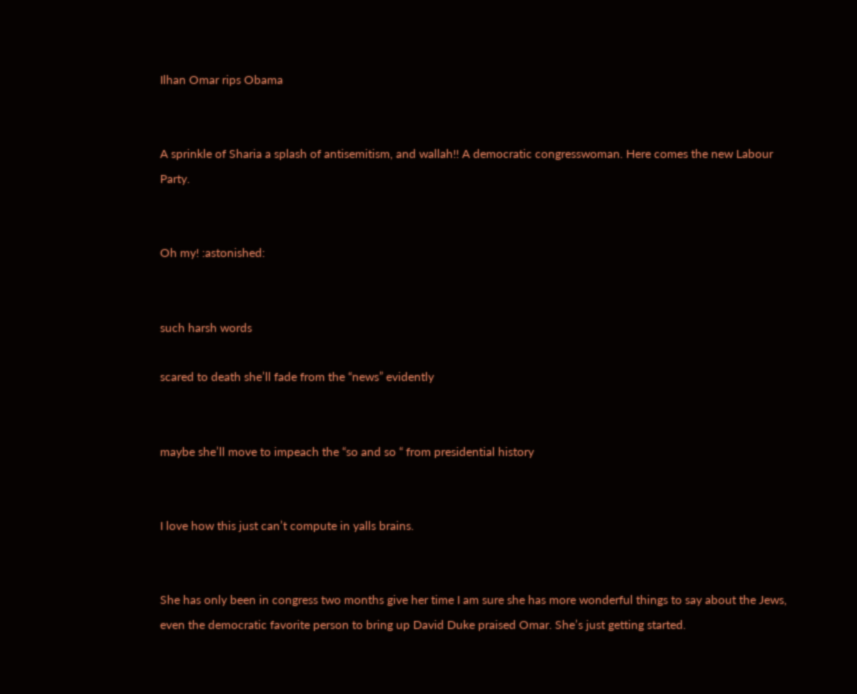Ilhan Omar rips Obama


A sprinkle of Sharia a splash of antisemitism, and wallah!! A democratic congresswoman. Here comes the new Labour Party.


Oh my! :astonished:


such harsh words

scared to death she’ll fade from the “news” evidently


maybe she’ll move to impeach the “so and so “ from presidential history


I love how this just can’t compute in yalls brains.


She has only been in congress two months give her time I am sure she has more wonderful things to say about the Jews, even the democratic favorite person to bring up David Duke praised Omar. She’s just getting started.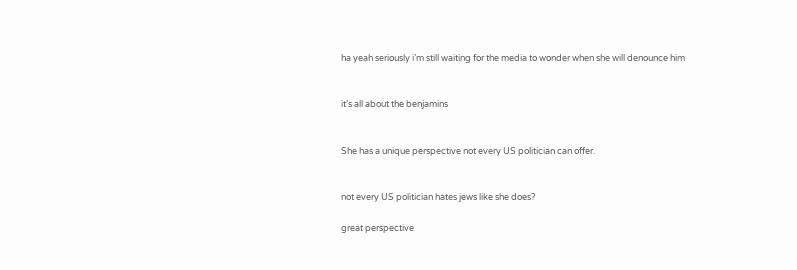ha yeah seriously i’m still waiting for the media to wonder when she will denounce him


it’s all about the benjamins


She has a unique perspective not every US politician can offer.


not every US politician hates jews like she does?

great perspective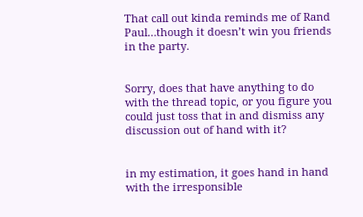That call out kinda reminds me of Rand Paul…though it doesn’t win you friends in the party.


Sorry, does that have anything to do with the thread topic, or you figure you could just toss that in and dismiss any discussion out of hand with it?


in my estimation, it goes hand in hand with the irresponsible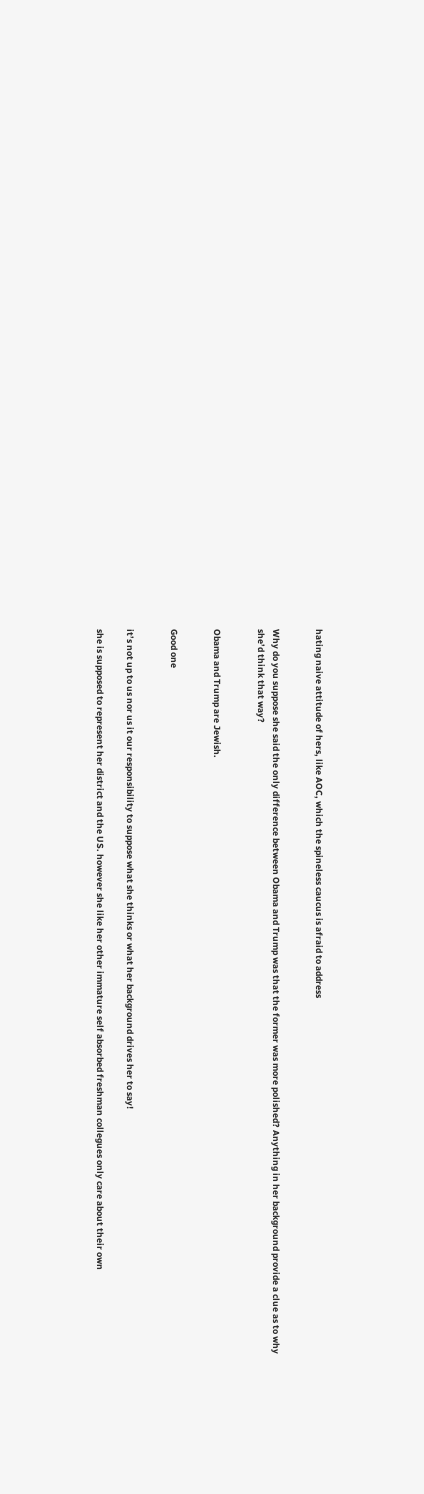hating naive attitude of hers, like AOC, which the spineless caucus is afraid to address


Why do you suppose she said the only difference between Obama and Trump was that the former was more polished? Anything in her background provide a clue as to why she’d think that way?


Obama and Trump are Jewish.


Good one


it’s not up to us nor us it our responsibility to suppose what she thinks or what her background drives her to say!

she is supposed to represent her district and the US. however she like her other immature self absorbed freshman collegues only care about their own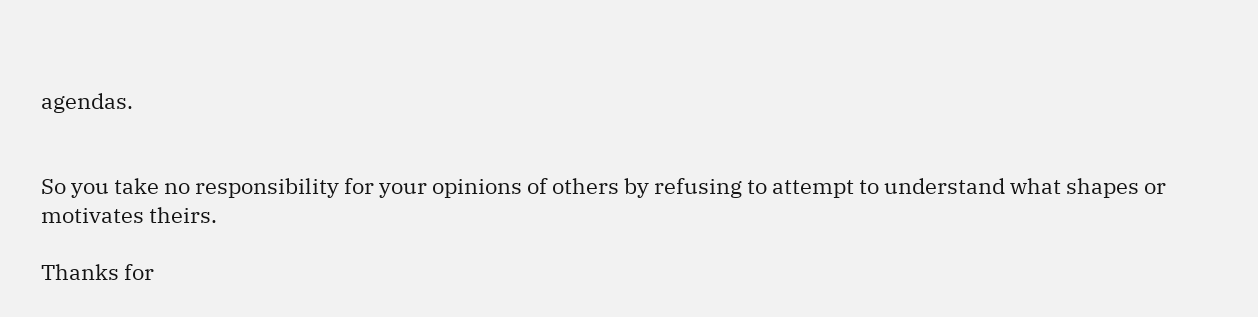agendas.


So you take no responsibility for your opinions of others by refusing to attempt to understand what shapes or motivates theirs.

Thanks for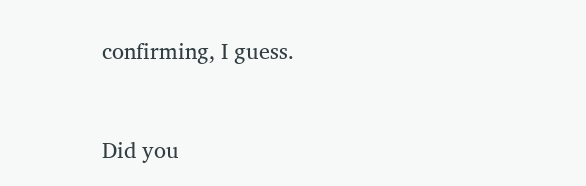confirming, I guess.


Did you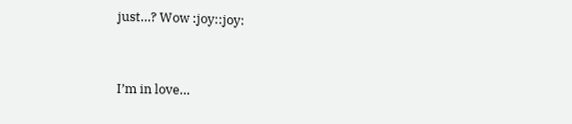just…? Wow :joy::joy:


I’m in love…